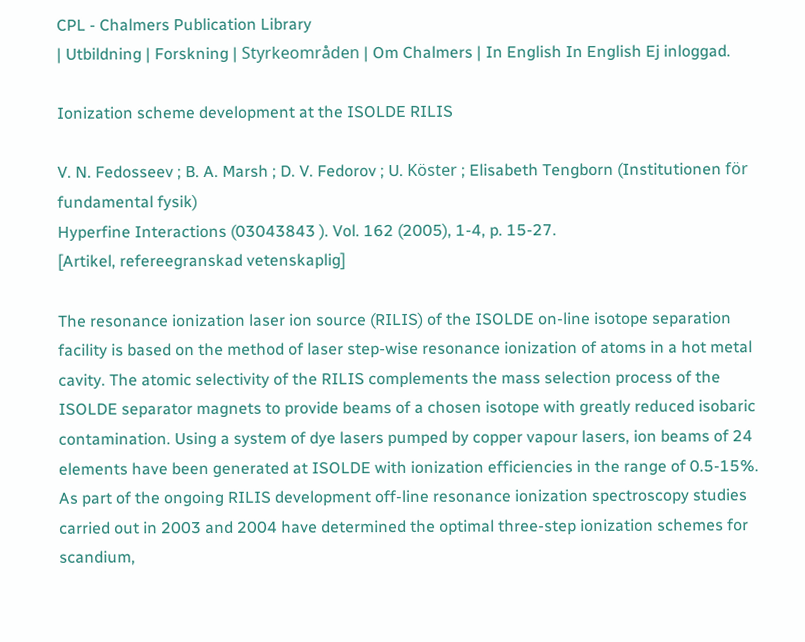CPL - Chalmers Publication Library
| Utbildning | Forskning | Styrkeområden | Om Chalmers | In English In English Ej inloggad.

Ionization scheme development at the ISOLDE RILIS

V. N. Fedosseev ; B. A. Marsh ; D. V. Fedorov ; U. Köster ; Elisabeth Tengborn (Institutionen för fundamental fysik)
Hyperfine Interactions (03043843 ). Vol. 162 (2005), 1-4, p. 15-27.
[Artikel, refereegranskad vetenskaplig]

The resonance ionization laser ion source (RILIS) of the ISOLDE on-line isotope separation facility is based on the method of laser step-wise resonance ionization of atoms in a hot metal cavity. The atomic selectivity of the RILIS complements the mass selection process of the ISOLDE separator magnets to provide beams of a chosen isotope with greatly reduced isobaric contamination. Using a system of dye lasers pumped by copper vapour lasers, ion beams of 24 elements have been generated at ISOLDE with ionization efficiencies in the range of 0.5-15%. As part of the ongoing RILIS development off-line resonance ionization spectroscopy studies carried out in 2003 and 2004 have determined the optimal three-step ionization schemes for scandium,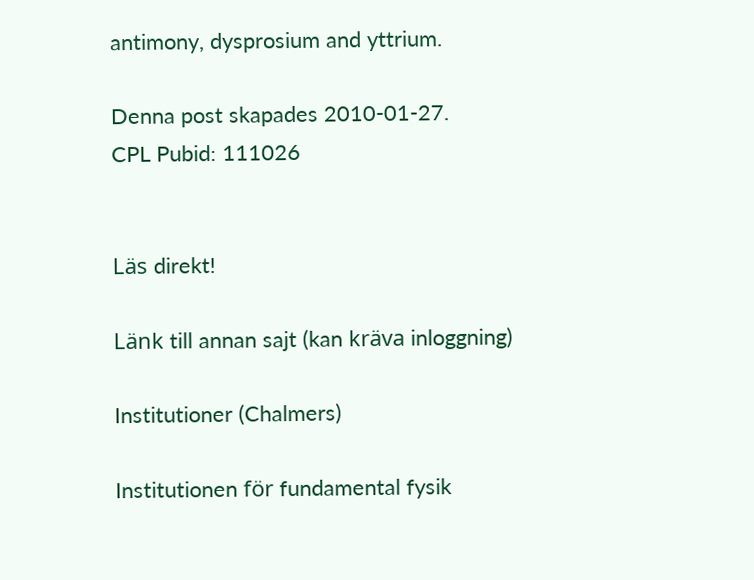antimony, dysprosium and yttrium.

Denna post skapades 2010-01-27.
CPL Pubid: 111026


Läs direkt!

Länk till annan sajt (kan kräva inloggning)

Institutioner (Chalmers)

Institutionen för fundamental fysik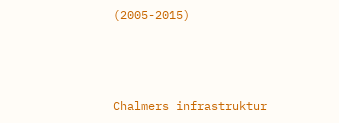(2005-2015)



Chalmers infrastruktur